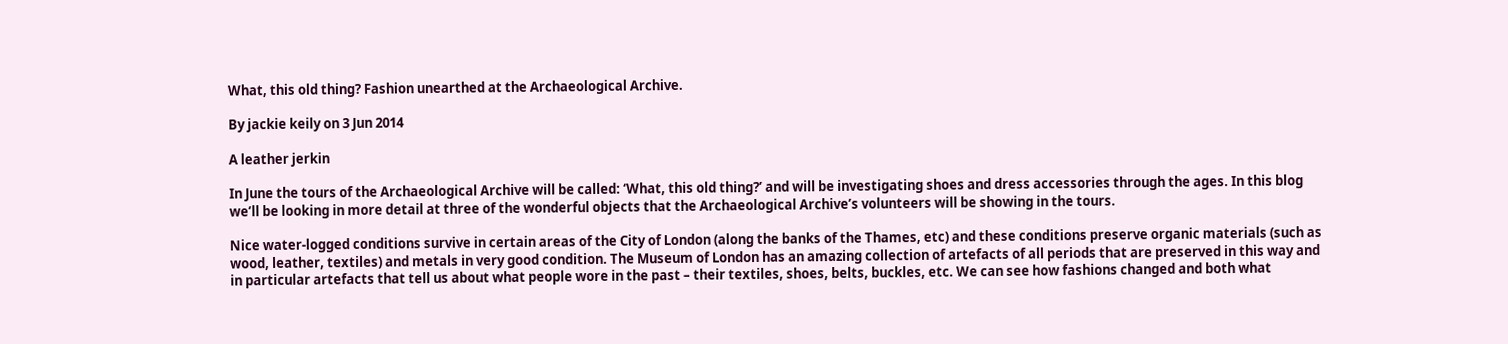What, this old thing? Fashion unearthed at the Archaeological Archive.

By jackie keily on 3 Jun 2014

A leather jerkin

In June the tours of the Archaeological Archive will be called: ‘What, this old thing?’ and will be investigating shoes and dress accessories through the ages. In this blog we’ll be looking in more detail at three of the wonderful objects that the Archaeological Archive’s volunteers will be showing in the tours.

Nice water-logged conditions survive in certain areas of the City of London (along the banks of the Thames, etc) and these conditions preserve organic materials (such as wood, leather, textiles) and metals in very good condition. The Museum of London has an amazing collection of artefacts of all periods that are preserved in this way and in particular artefacts that tell us about what people wore in the past – their textiles, shoes, belts, buckles, etc. We can see how fashions changed and both what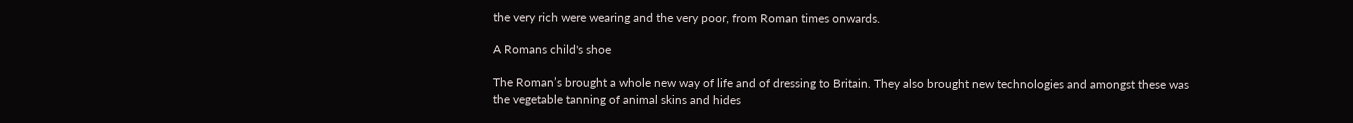the very rich were wearing and the very poor, from Roman times onwards.

A Romans child's shoe

The Roman’s brought a whole new way of life and of dressing to Britain. They also brought new technologies and amongst these was the vegetable tanning of animal skins and hides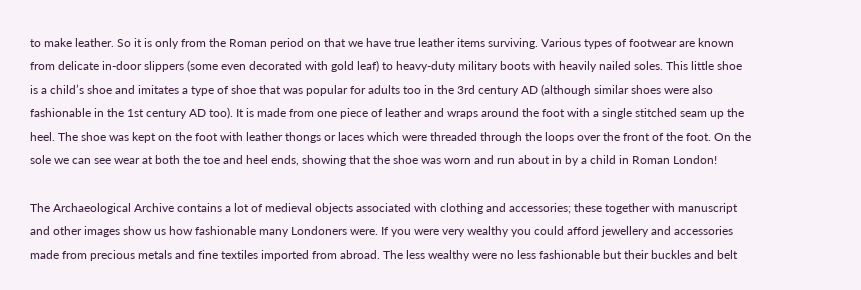to make leather. So it is only from the Roman period on that we have true leather items surviving. Various types of footwear are known from delicate in-door slippers (some even decorated with gold leaf) to heavy-duty military boots with heavily nailed soles. This little shoe is a child’s shoe and imitates a type of shoe that was popular for adults too in the 3rd century AD (although similar shoes were also fashionable in the 1st century AD too). It is made from one piece of leather and wraps around the foot with a single stitched seam up the heel. The shoe was kept on the foot with leather thongs or laces which were threaded through the loops over the front of the foot. On the sole we can see wear at both the toe and heel ends, showing that the shoe was worn and run about in by a child in Roman London!

The Archaeological Archive contains a lot of medieval objects associated with clothing and accessories; these together with manuscript and other images show us how fashionable many Londoners were. If you were very wealthy you could afford jewellery and accessories made from precious metals and fine textiles imported from abroad. The less wealthy were no less fashionable but their buckles and belt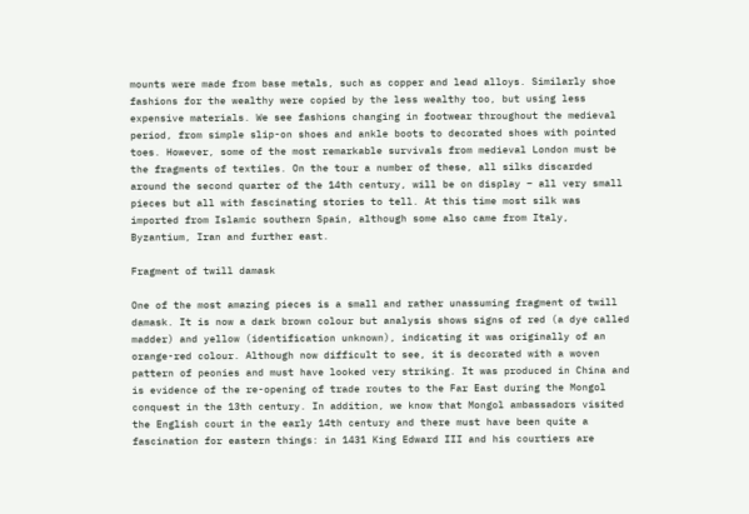mounts were made from base metals, such as copper and lead alloys. Similarly shoe fashions for the wealthy were copied by the less wealthy too, but using less expensive materials. We see fashions changing in footwear throughout the medieval period, from simple slip-on shoes and ankle boots to decorated shoes with pointed toes. However, some of the most remarkable survivals from medieval London must be the fragments of textiles. On the tour a number of these, all silks discarded around the second quarter of the 14th century, will be on display – all very small pieces but all with fascinating stories to tell. At this time most silk was imported from Islamic southern Spain, although some also came from Italy, Byzantium, Iran and further east.

Fragment of twill damask

One of the most amazing pieces is a small and rather unassuming fragment of twill damask. It is now a dark brown colour but analysis shows signs of red (a dye called madder) and yellow (identification unknown), indicating it was originally of an orange-red colour. Although now difficult to see, it is decorated with a woven pattern of peonies and must have looked very striking. It was produced in China and is evidence of the re-opening of trade routes to the Far East during the Mongol conquest in the 13th century. In addition, we know that Mongol ambassadors visited the English court in the early 14th century and there must have been quite a fascination for eastern things: in 1431 King Edward III and his courtiers are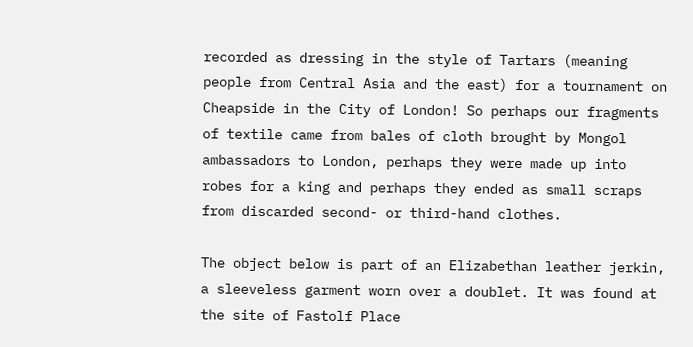recorded as dressing in the style of Tartars (meaning people from Central Asia and the east) for a tournament on Cheapside in the City of London! So perhaps our fragments of textile came from bales of cloth brought by Mongol ambassadors to London, perhaps they were made up into robes for a king and perhaps they ended as small scraps from discarded second- or third-hand clothes.

The object below is part of an Elizabethan leather jerkin, a sleeveless garment worn over a doublet. It was found at the site of Fastolf Place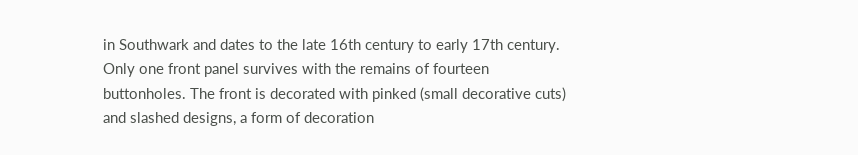in Southwark and dates to the late 16th century to early 17th century. Only one front panel survives with the remains of fourteen buttonholes. The front is decorated with pinked (small decorative cuts) and slashed designs, a form of decoration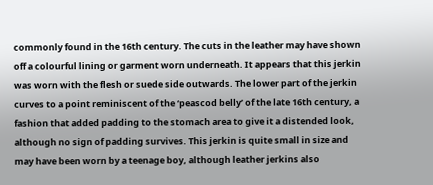commonly found in the 16th century. The cuts in the leather may have shown off a colourful lining or garment worn underneath. It appears that this jerkin was worn with the flesh or suede side outwards. The lower part of the jerkin curves to a point reminiscent of the ‘peascod belly’ of the late 16th century, a fashion that added padding to the stomach area to give it a distended look, although no sign of padding survives. This jerkin is quite small in size and may have been worn by a teenage boy, although leather jerkins also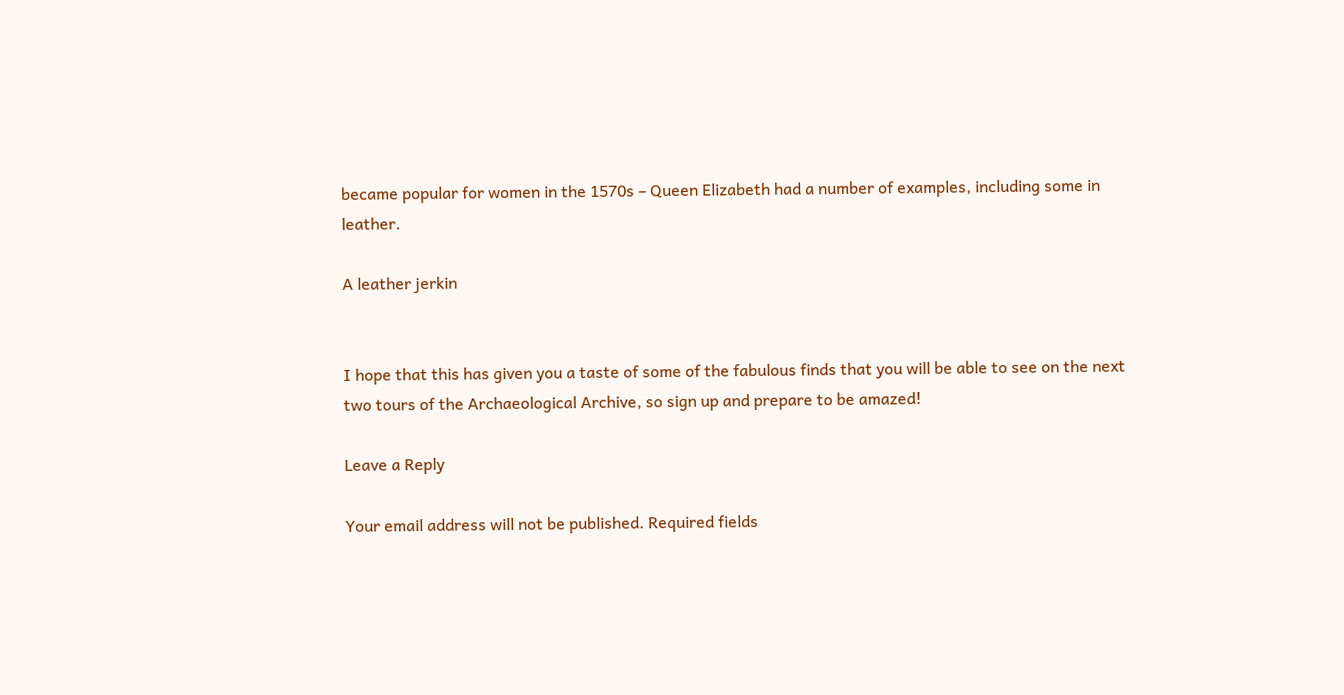became popular for women in the 1570s – Queen Elizabeth had a number of examples, including some in leather.

A leather jerkin


I hope that this has given you a taste of some of the fabulous finds that you will be able to see on the next two tours of the Archaeological Archive, so sign up and prepare to be amazed!

Leave a Reply

Your email address will not be published. Required fields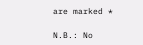are marked *

N.B.: No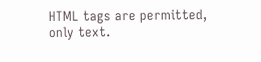HTML tags are permitted, only text.